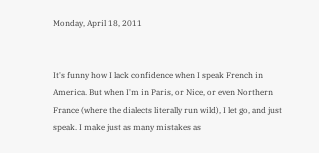Monday, April 18, 2011


It's funny how I lack confidence when I speak French in America. But when I'm in Paris, or Nice, or even Northern France (where the dialects literally run wild), I let go, and just speak. I make just as many mistakes as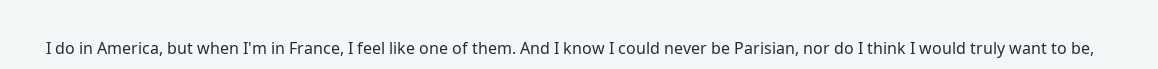I do in America, but when I'm in France, I feel like one of them. And I know I could never be Parisian, nor do I think I would truly want to be,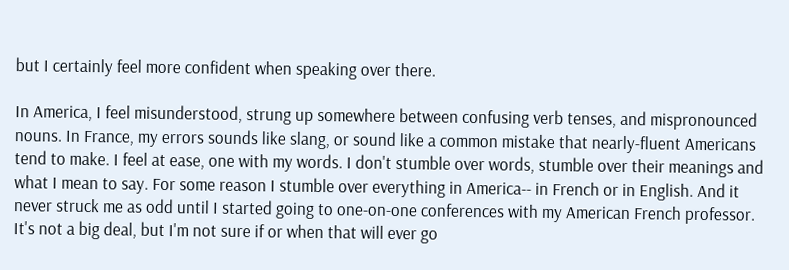but I certainly feel more confident when speaking over there.

In America, I feel misunderstood, strung up somewhere between confusing verb tenses, and mispronounced nouns. In France, my errors sounds like slang, or sound like a common mistake that nearly-fluent Americans tend to make. I feel at ease, one with my words. I don't stumble over words, stumble over their meanings and what I mean to say. For some reason I stumble over everything in America-- in French or in English. And it never struck me as odd until I started going to one-on-one conferences with my American French professor. It's not a big deal, but I'm not sure if or when that will ever go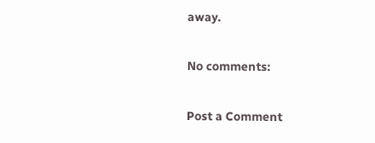away.

No comments:

Post a Comment